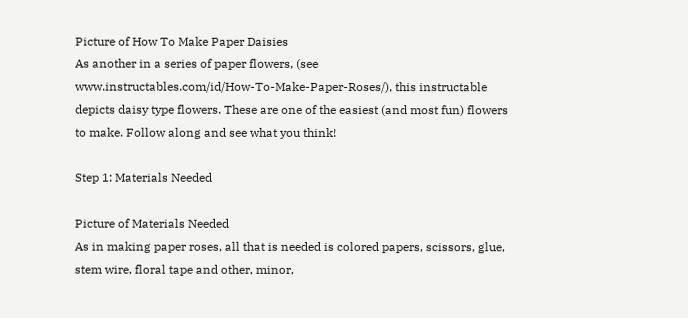Picture of How To Make Paper Daisies
As another in a series of paper flowers, (see
www.instructables.com/id/How-To-Make-Paper-Roses/), this instructable depicts daisy type flowers. These are one of the easiest (and most fun) flowers to make. Follow along and see what you think!

Step 1: Materials Needed

Picture of Materials Needed
As in making paper roses, all that is needed is colored papers, scissors, glue, stem wire, floral tape and other, minor,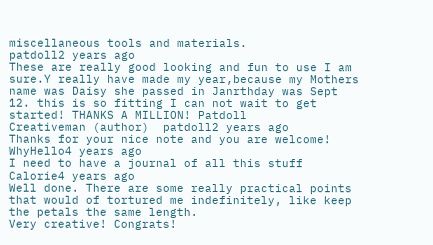miscellaneous tools and materials.
patdoll2 years ago
These are really good looking and fun to use I am sure.Y really have made my year,because my Mothers name was Daisy she passed in Janrthday was Sept 12. this is so fitting I can not wait to get started! THANKS A MILLION! Patdoll
Creativeman (author)  patdoll2 years ago
Thanks for your nice note and you are welcome!
WhyHello4 years ago
I need to have a journal of all this stuff
Calorie4 years ago
Well done. There are some really practical points that would of tortured me indefinitely, like keep the petals the same length.
Very creative! Congrats!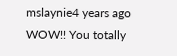mslaynie4 years ago
WOW!! You totally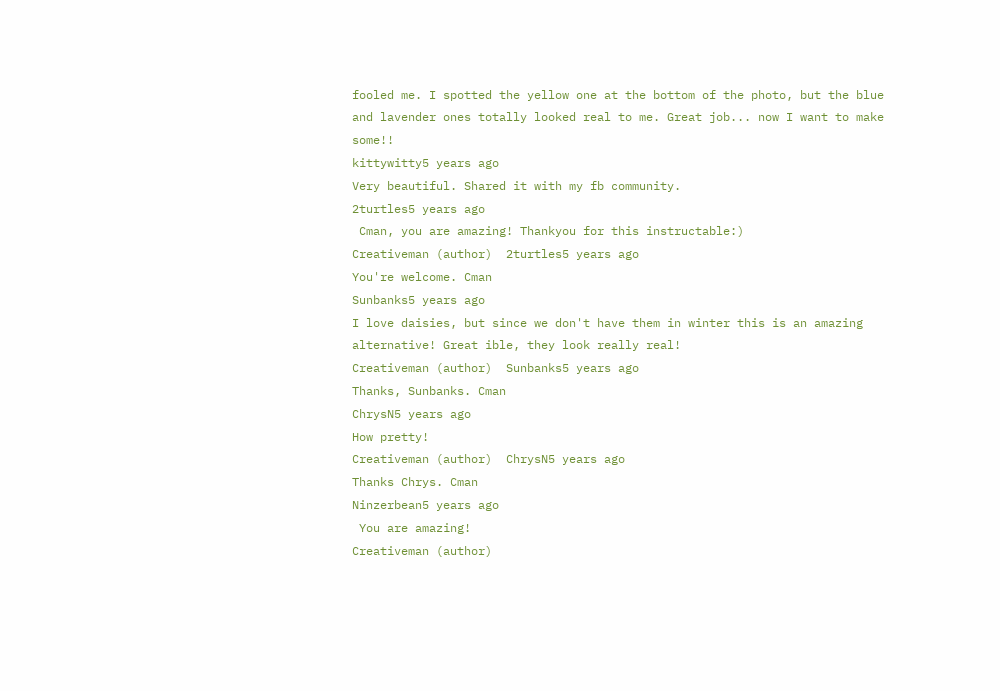fooled me. I spotted the yellow one at the bottom of the photo, but the blue and lavender ones totally looked real to me. Great job... now I want to make some!!
kittywitty5 years ago
Very beautiful. Shared it with my fb community.
2turtles5 years ago
 Cman, you are amazing! Thankyou for this instructable:)
Creativeman (author)  2turtles5 years ago
You're welcome. Cman
Sunbanks5 years ago
I love daisies, but since we don't have them in winter this is an amazing alternative! Great ible, they look really real!
Creativeman (author)  Sunbanks5 years ago
Thanks, Sunbanks. Cman
ChrysN5 years ago
How pretty!
Creativeman (author)  ChrysN5 years ago
Thanks Chrys. Cman
Ninzerbean5 years ago
 You are amazing!
Creativeman (author)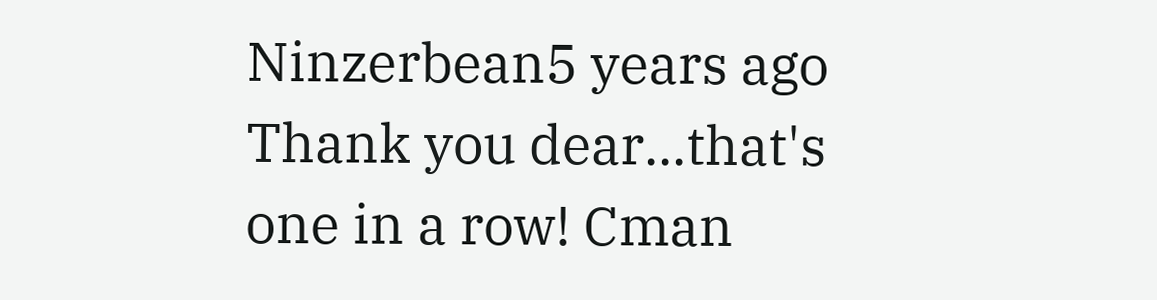Ninzerbean5 years ago
Thank you dear...that's one in a row! Cman